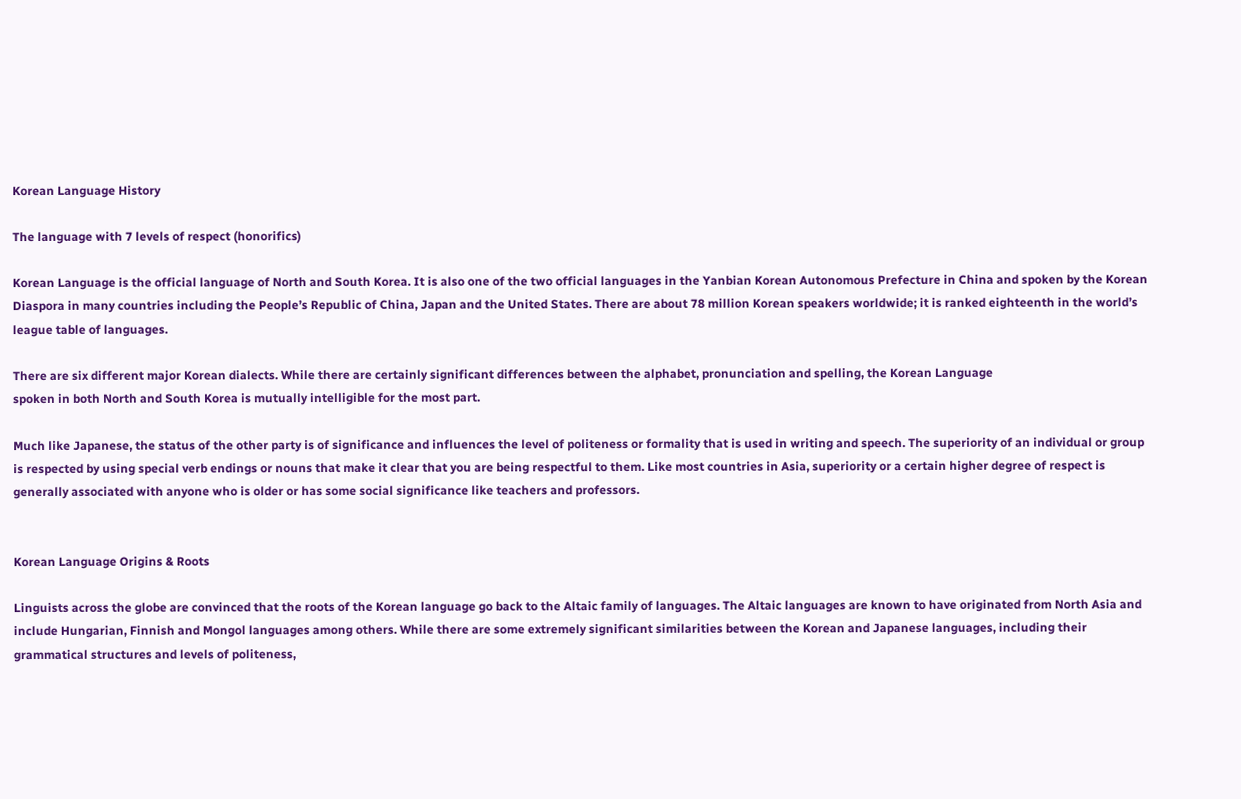Korean Language History

The language with 7 levels of respect (honorifics)

Korean Language is the official language of North and South Korea. It is also one of the two official languages in the Yanbian Korean Autonomous Prefecture in China and spoken by the Korean Diaspora in many countries including the People’s Republic of China, Japan and the United States. There are about 78 million Korean speakers worldwide; it is ranked eighteenth in the world’s league table of languages.

There are six different major Korean dialects. While there are certainly significant differences between the alphabet, pronunciation and spelling, the Korean Language
spoken in both North and South Korea is mutually intelligible for the most part.

Much like Japanese, the status of the other party is of significance and influences the level of politeness or formality that is used in writing and speech. The superiority of an individual or group is respected by using special verb endings or nouns that make it clear that you are being respectful to them. Like most countries in Asia, superiority or a certain higher degree of respect is generally associated with anyone who is older or has some social significance like teachers and professors.


Korean Language Origins & Roots

Linguists across the globe are convinced that the roots of the Korean language go back to the Altaic family of languages. The Altaic languages are known to have originated from North Asia and include Hungarian, Finnish and Mongol languages among others. While there are some extremely significant similarities between the Korean and Japanese languages, including their grammatical structures and levels of politeness,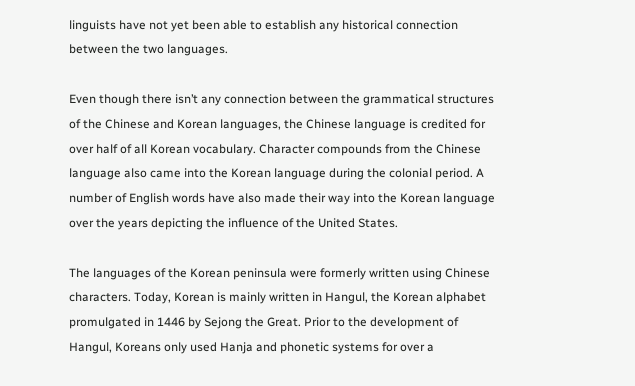linguists have not yet been able to establish any historical connection between the two languages.

Even though there isn’t any connection between the grammatical structures of the Chinese and Korean languages, the Chinese language is credited for over half of all Korean vocabulary. Character compounds from the Chinese language also came into the Korean language during the colonial period. A number of English words have also made their way into the Korean language over the years depicting the influence of the United States.

The languages of the Korean peninsula were formerly written using Chinese characters. Today, Korean is mainly written in Hangul, the Korean alphabet promulgated in 1446 by Sejong the Great. Prior to the development of Hangul, Koreans only used Hanja and phonetic systems for over a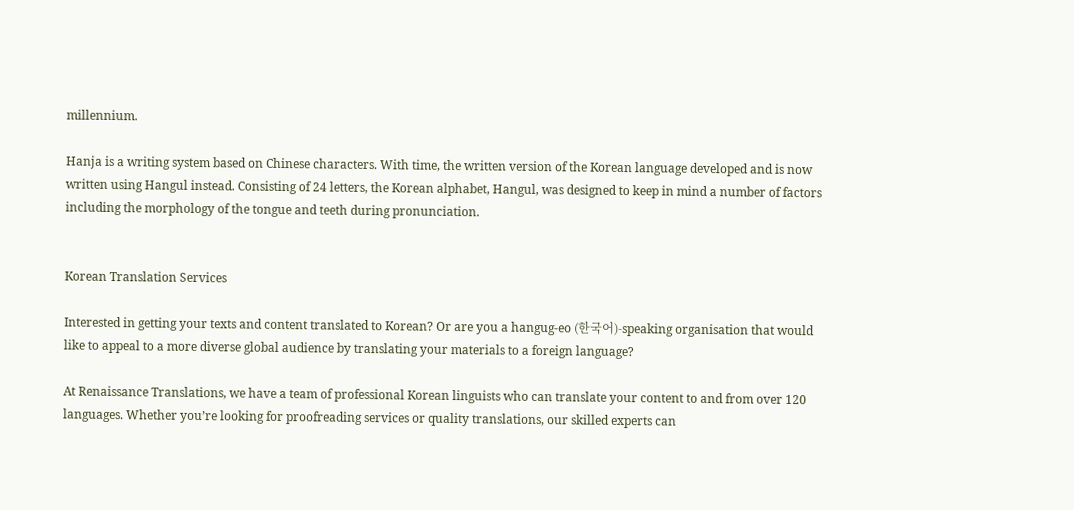millennium.

Hanja is a writing system based on Chinese characters. With time, the written version of the Korean language developed and is now written using Hangul instead. Consisting of 24 letters, the Korean alphabet, Hangul, was designed to keep in mind a number of factors including the morphology of the tongue and teeth during pronunciation.


Korean Translation Services

Interested in getting your texts and content translated to Korean? Or are you a hangug-eo (한국어)-speaking organisation that would like to appeal to a more diverse global audience by translating your materials to a foreign language?

At Renaissance Translations, we have a team of professional Korean linguists who can translate your content to and from over 120 languages. Whether you’re looking for proofreading services or quality translations, our skilled experts can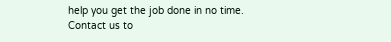help you get the job done in no time. Contact us to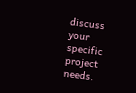discuss your specific project needs.